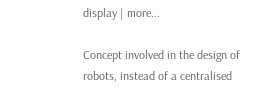display | more...

Concept involved in the design of robots, instead of a centralised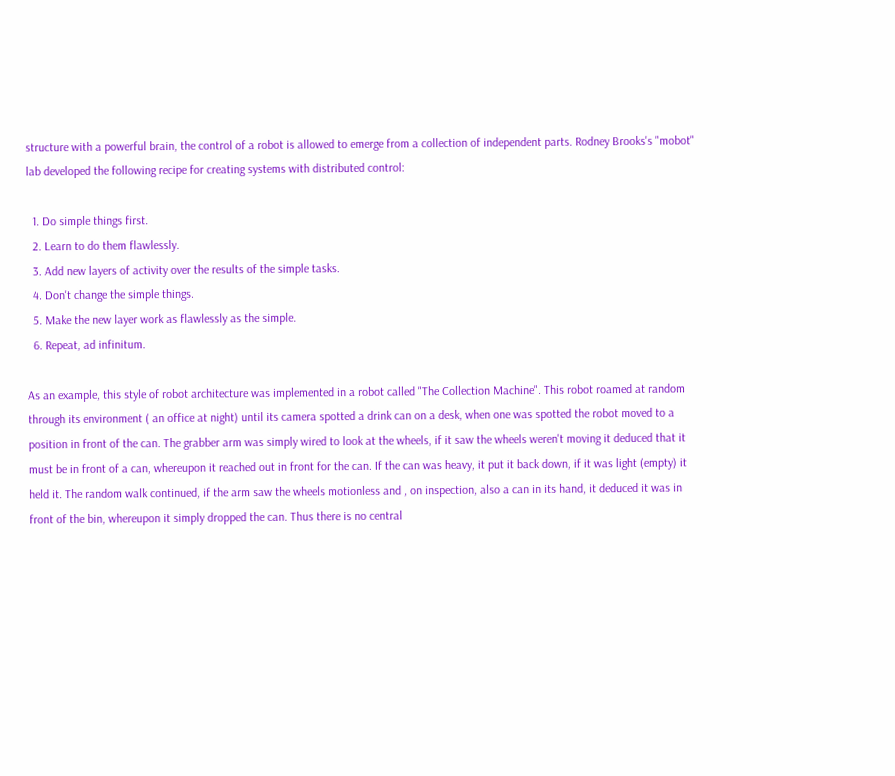structure with a powerful brain, the control of a robot is allowed to emerge from a collection of independent parts. Rodney Brooks's "mobot" lab developed the following recipe for creating systems with distributed control:

  1. Do simple things first.
  2. Learn to do them flawlessly.
  3. Add new layers of activity over the results of the simple tasks.
  4. Don't change the simple things.
  5. Make the new layer work as flawlessly as the simple.
  6. Repeat, ad infinitum.

As an example, this style of robot architecture was implemented in a robot called "The Collection Machine". This robot roamed at random through its environment ( an office at night) until its camera spotted a drink can on a desk, when one was spotted the robot moved to a position in front of the can. The grabber arm was simply wired to look at the wheels, if it saw the wheels weren't moving it deduced that it must be in front of a can, whereupon it reached out in front for the can. If the can was heavy, it put it back down, if it was light (empty) it held it. The random walk continued, if the arm saw the wheels motionless and , on inspection, also a can in its hand, it deduced it was in front of the bin, whereupon it simply dropped the can. Thus there is no central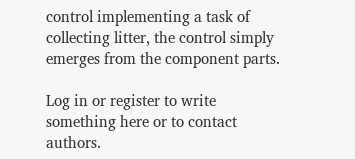control implementing a task of collecting litter, the control simply emerges from the component parts.

Log in or register to write something here or to contact authors.